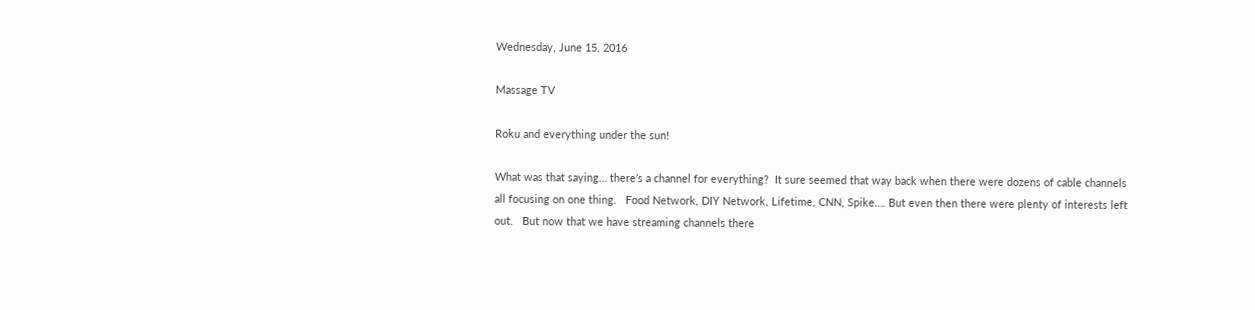Wednesday, June 15, 2016

Massage TV

Roku and everything under the sun!

What was that saying… there’s a channel for everything?  It sure seemed that way back when there were dozens of cable channels all focusing on one thing.   Food Network, DIY Network, Lifetime, CNN, Spike…. But even then there were plenty of interests left out.   But now that we have streaming channels there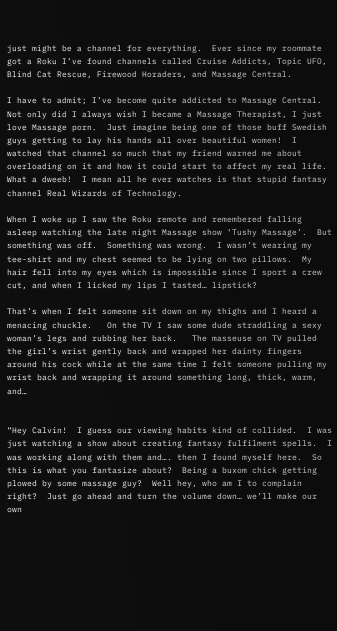just might be a channel for everything.  Ever since my roommate got a Roku I’ve found channels called Cruise Addicts, Topic UFO, Blind Cat Rescue, Firewood Horaders, and Massage Central.

I have to admit; I’ve become quite addicted to Massage Central.  Not only did I always wish I became a Massage Therapist, I just love Massage porn.  Just imagine being one of those buff Swedish guys getting to lay his hands all over beautiful women!  I watched that channel so much that my friend warned me about overloading on it and how it could start to affect my real life.  What a dweeb!  I mean all he ever watches is that stupid fantasy channel Real Wizards of Technology.

When I woke up I saw the Roku remote and remembered falling asleep watching the late night Massage show ‘Tushy Massage’.  But something was off.  Something was wrong.  I wasn’t wearing my tee-shirt and my chest seemed to be lying on two pillows.  My hair fell into my eyes which is impossible since I sport a crew cut, and when I licked my lips I tasted… lipstick?

That’s when I felt someone sit down on my thighs and I heard a menacing chuckle.   On the TV I saw some dude straddling a sexy woman’s legs and rubbing her back.   The masseuse on TV pulled the girl’s wrist gently back and wrapped her dainty fingers around his cock while at the same time I felt someone pulling my wrist back and wrapping it around something long, thick, warm, and…


“Hey Calvin!  I guess our viewing habits kind of collided.  I was just watching a show about creating fantasy fulfilment spells.  I was working along with them and…. then I found myself here.  So this is what you fantasize about?  Being a buxom chick getting plowed by some massage guy?  Well hey, who am I to complain right?  Just go ahead and turn the volume down… we’ll make our own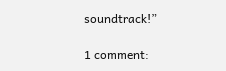soundtrack!”

1 comment: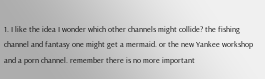1. I like the idea I wonder which other channels might collide? the fishing channel and fantasy one might get a mermaid. or the new Yankee workshop and a porn channel. remember there is no more important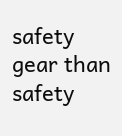safety gear than safety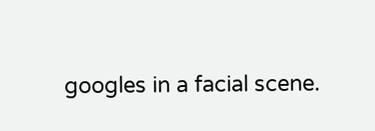googles in a facial scene.